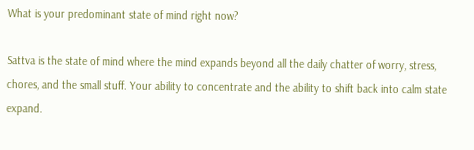What is your predominant state of mind right now?

Sattva is the state of mind where the mind expands beyond all the daily chatter of worry, stress, chores, and the small stuff. Your ability to concentrate and the ability to shift back into calm state expand.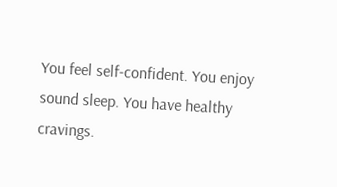You feel self-confident. You enjoy sound sleep. You have healthy cravings.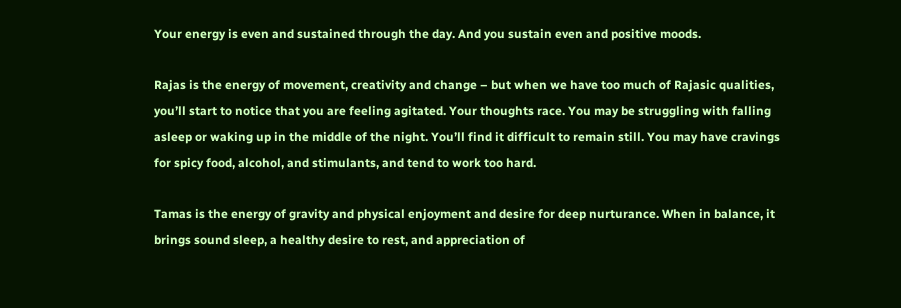Your energy is even and sustained through the day. And you sustain even and positive moods.

Rajas is the energy of movement, creativity and change – but when we have too much of Rajasic qualities, you’ll start to notice that you are feeling agitated. Your thoughts race. You may be struggling with falling asleep or waking up in the middle of the night. You’ll find it difficult to remain still. You may have cravings for spicy food, alcohol, and stimulants, and tend to work too hard.

Tamas is the energy of gravity and physical enjoyment and desire for deep nurturance. When in balance, it brings sound sleep, a healthy desire to rest, and appreciation of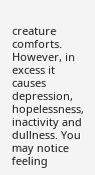creature comforts. However, in excess it causes depression, hopelessness, inactivity and dullness. You may notice feeling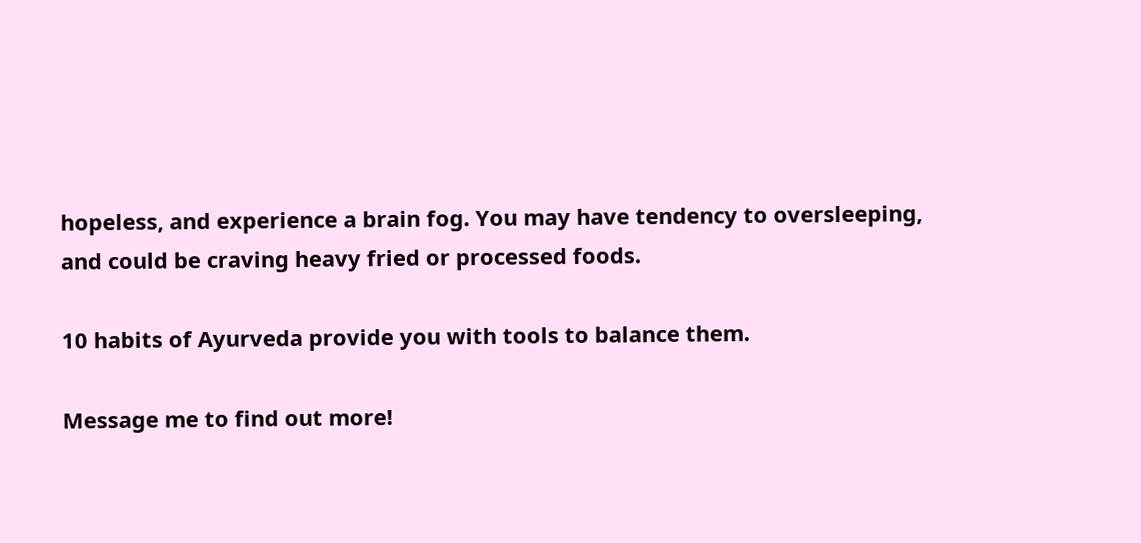hopeless, and experience a brain fog. You may have tendency to oversleeping, and could be craving heavy fried or processed foods.

10 habits of Ayurveda provide you with tools to balance them.

Message me to find out more!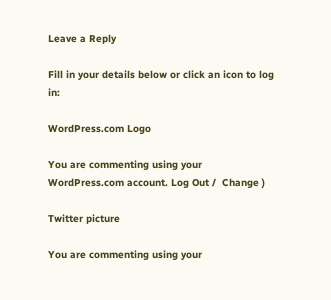Leave a Reply

Fill in your details below or click an icon to log in:

WordPress.com Logo

You are commenting using your WordPress.com account. Log Out /  Change )

Twitter picture

You are commenting using your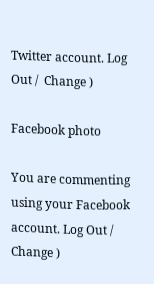Twitter account. Log Out /  Change )

Facebook photo

You are commenting using your Facebook account. Log Out /  Change )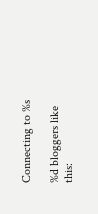Connecting to %s

%d bloggers like this: